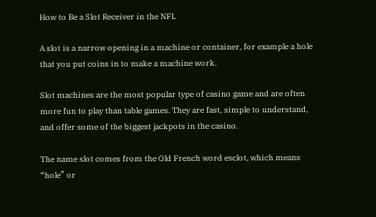How to Be a Slot Receiver in the NFL

A slot is a narrow opening in a machine or container, for example a hole that you put coins in to make a machine work.

Slot machines are the most popular type of casino game and are often more fun to play than table games. They are fast, simple to understand, and offer some of the biggest jackpots in the casino.

The name slot comes from the Old French word esclot, which means “hole” or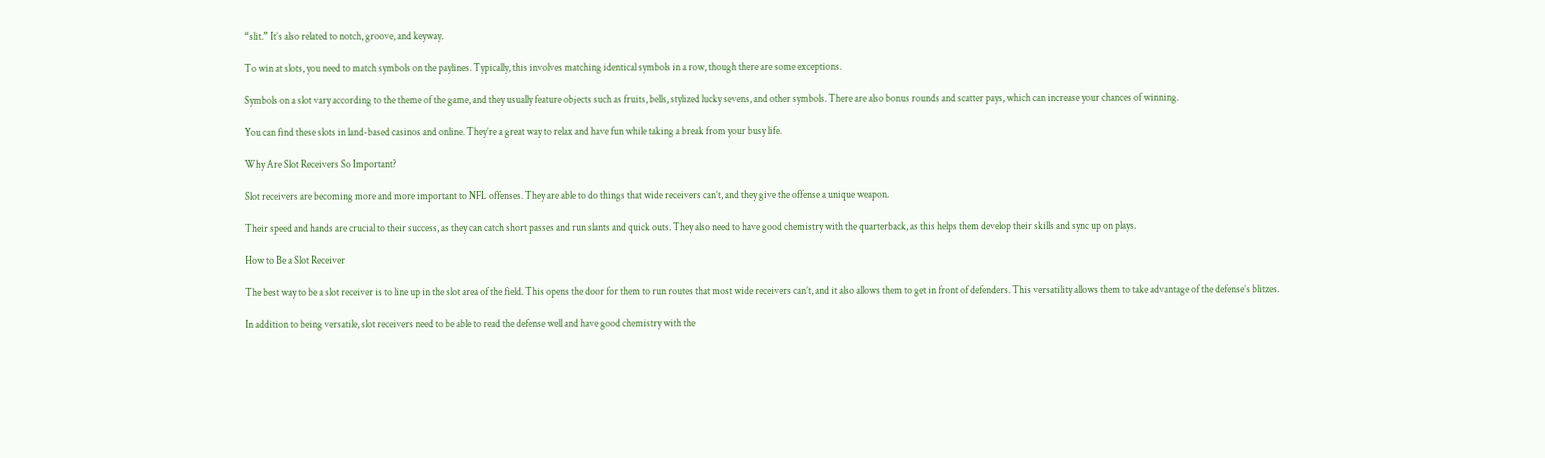“slit.” It’s also related to notch, groove, and keyway.

To win at slots, you need to match symbols on the paylines. Typically, this involves matching identical symbols in a row, though there are some exceptions.

Symbols on a slot vary according to the theme of the game, and they usually feature objects such as fruits, bells, stylized lucky sevens, and other symbols. There are also bonus rounds and scatter pays, which can increase your chances of winning.

You can find these slots in land-based casinos and online. They’re a great way to relax and have fun while taking a break from your busy life.

Why Are Slot Receivers So Important?

Slot receivers are becoming more and more important to NFL offenses. They are able to do things that wide receivers can’t, and they give the offense a unique weapon.

Their speed and hands are crucial to their success, as they can catch short passes and run slants and quick outs. They also need to have good chemistry with the quarterback, as this helps them develop their skills and sync up on plays.

How to Be a Slot Receiver

The best way to be a slot receiver is to line up in the slot area of the field. This opens the door for them to run routes that most wide receivers can’t, and it also allows them to get in front of defenders. This versatility allows them to take advantage of the defense’s blitzes.

In addition to being versatile, slot receivers need to be able to read the defense well and have good chemistry with the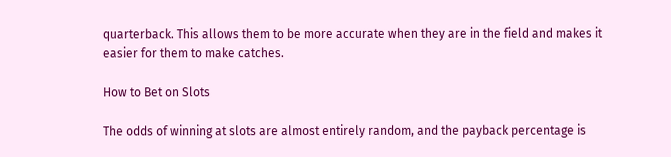quarterback. This allows them to be more accurate when they are in the field and makes it easier for them to make catches.

How to Bet on Slots

The odds of winning at slots are almost entirely random, and the payback percentage is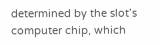determined by the slot’s computer chip, which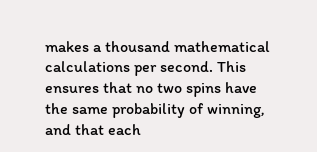makes a thousand mathematical calculations per second. This ensures that no two spins have the same probability of winning, and that each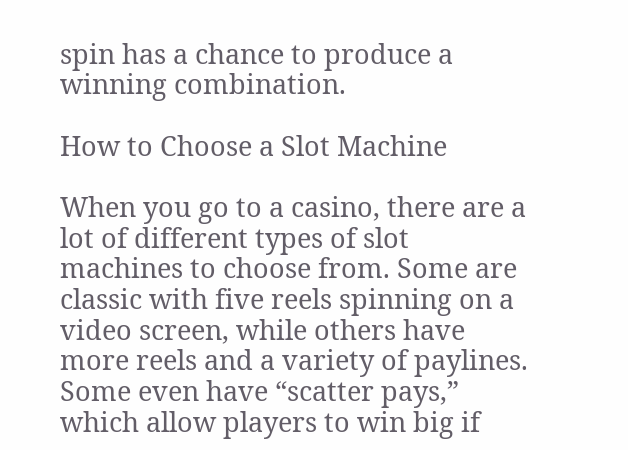spin has a chance to produce a winning combination.

How to Choose a Slot Machine

When you go to a casino, there are a lot of different types of slot machines to choose from. Some are classic with five reels spinning on a video screen, while others have more reels and a variety of paylines. Some even have “scatter pays,” which allow players to win big if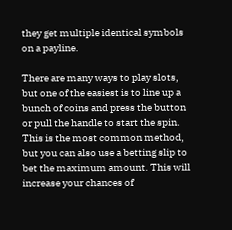they get multiple identical symbols on a payline.

There are many ways to play slots, but one of the easiest is to line up a bunch of coins and press the button or pull the handle to start the spin. This is the most common method, but you can also use a betting slip to bet the maximum amount. This will increase your chances of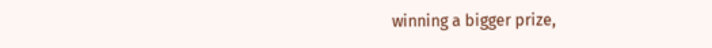winning a bigger prize,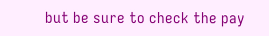but be sure to check the pay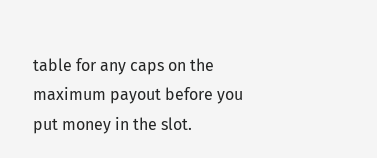table for any caps on the maximum payout before you put money in the slot.